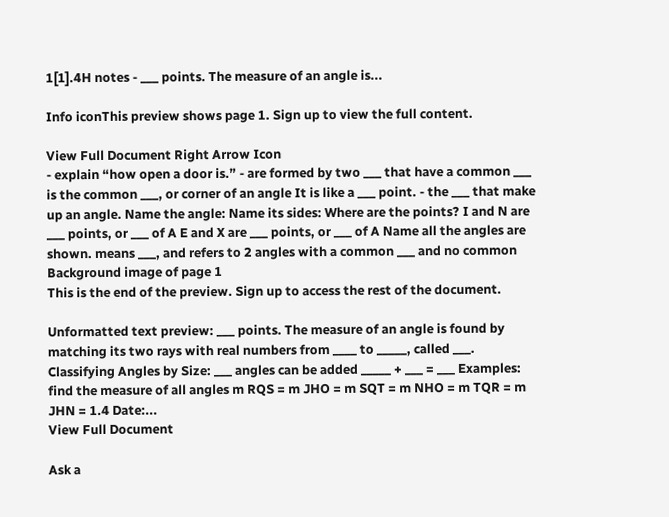1[1].4H notes - ___ points. The measure of an angle is...

Info iconThis preview shows page 1. Sign up to view the full content.

View Full Document Right Arrow Icon
- explain “how open a door is.” - are formed by two ___ that have a common ___ is the common ___, or corner of an angle It is like a ___ point. - the ___ that make up an angle. Name the angle: Name its sides: Where are the points? I and N are ___ points, or ___ of A E and X are ___ points, or ___ of A Name all the angles are shown. means ___, and refers to 2 angles with a common ___ and no common
Background image of page 1
This is the end of the preview. Sign up to access the rest of the document.

Unformatted text preview: ___ points. The measure of an angle is found by matching its two rays with real numbers from ____ to _____, called ___. Classifying Angles by Size: ___ angles can be added _____ + ___ = ___ Examples: find the measure of all angles m RQS = m JHO = m SQT = m NHO = m TQR = m JHN = 1.4 Date:...
View Full Document

Ask a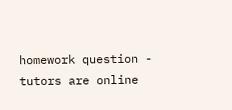homework question - tutors are online